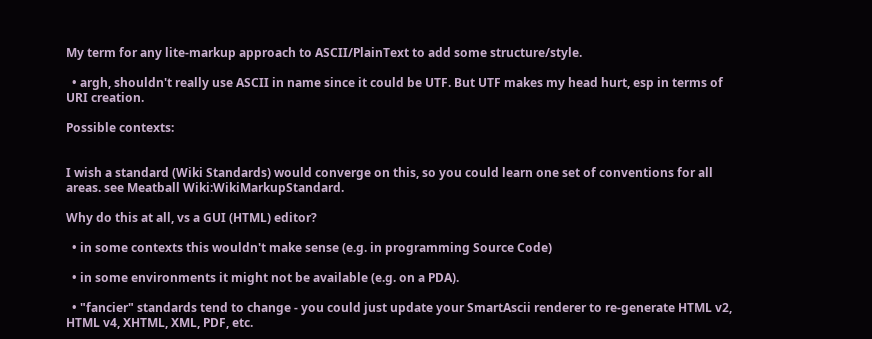My term for any lite-markup approach to ASCII/PlainText to add some structure/style.

  • argh, shouldn't really use ASCII in name since it could be UTF. But UTF makes my head hurt, esp in terms of URI creation.

Possible contexts:


I wish a standard (Wiki Standards) would converge on this, so you could learn one set of conventions for all areas. see Meatball Wiki:WikiMarkupStandard.

Why do this at all, vs a GUI (HTML) editor?

  • in some contexts this wouldn't make sense (e.g. in programming Source Code)

  • in some environments it might not be available (e.g. on a PDA).

  • "fancier" standards tend to change - you could just update your SmartAscii renderer to re-generate HTML v2, HTML v4, XHTML, XML, PDF, etc.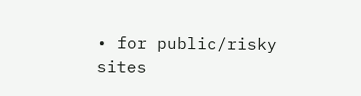• for public/risky sites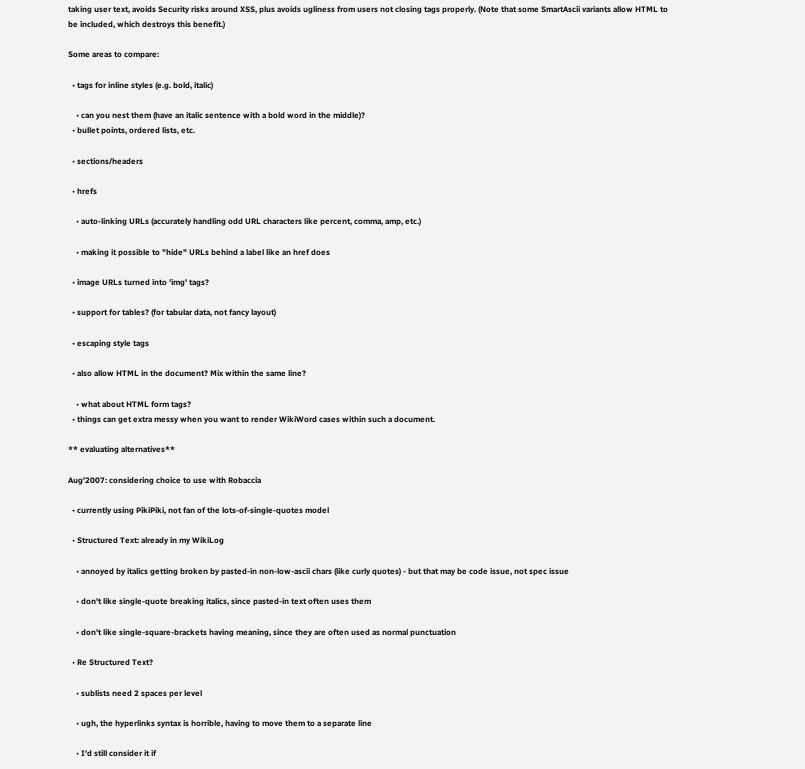taking user text, avoids Security risks around XSS, plus avoids ugliness from users not closing tags properly. (Note that some SmartAscii variants allow HTML to be included, which destroys this benefit.)

Some areas to compare:

  • tags for inline styles (e.g. bold, italic)

    • can you nest them (have an italic sentence with a bold word in the middle)?
  • bullet points, ordered lists, etc.

  • sections/headers

  • hrefs

    • auto-linking URLs (accurately handling odd URL characters like percent, comma, amp, etc.)

    • making it possible to "hide" URLs behind a label like an href does

  • image URLs turned into 'img' tags?

  • support for tables? (for tabular data, not fancy layout)

  • escaping style tags

  • also allow HTML in the document? Mix within the same line?

    • what about HTML form tags?
  • things can get extra messy when you want to render WikiWord cases within such a document.

** evaluating alternatives**

Aug'2007: considering choice to use with Robaccia

  • currently using PikiPiki, not fan of the lots-of-single-quotes model

  • Structured Text: already in my WikiLog

    • annoyed by italics getting broken by pasted-in non-low-ascii chars (like curly quotes) - but that may be code issue, not spec issue

    • don't like single-quote breaking italics, since pasted-in text often uses them

    • don't like single-square-brackets having meaning, since they are often used as normal punctuation

  • Re Structured Text?

    • sublists need 2 spaces per level

    • ugh, the hyperlinks syntax is horrible, having to move them to a separate line

    • I'd still consider it if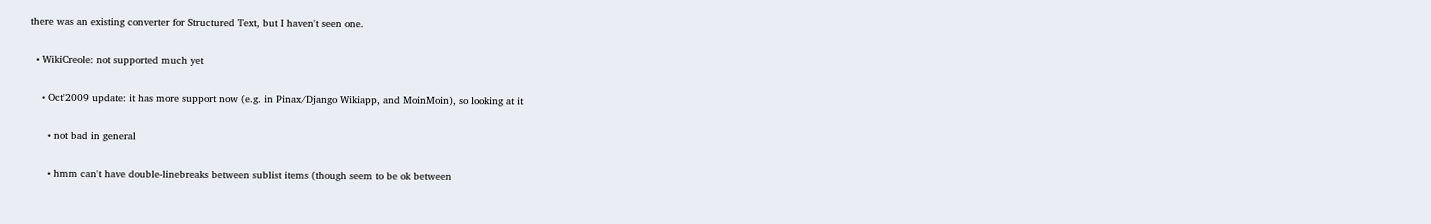there was an existing converter for Structured Text, but I haven't seen one.

  • WikiCreole: not supported much yet

    • Oct'2009 update: it has more support now (e.g. in Pinax/Django Wikiapp, and MoinMoin), so looking at it

      • not bad in general

      • hmm can't have double-linebreaks between sublist items (though seem to be ok between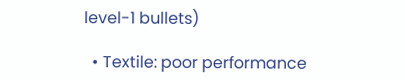level-1 bullets)

  • Textile: poor performance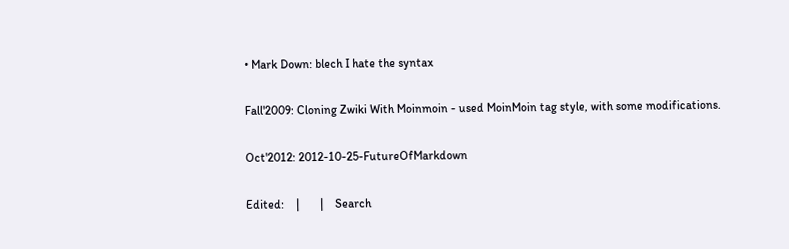• Mark Down: blech I hate the syntax

Fall'2009: Cloning Zwiki With Moinmoin - used MoinMoin tag style, with some modifications.

Oct'2012: 2012-10-25-FutureOfMarkdown

Edited:    |       |    Search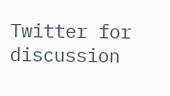Twitter for discussion